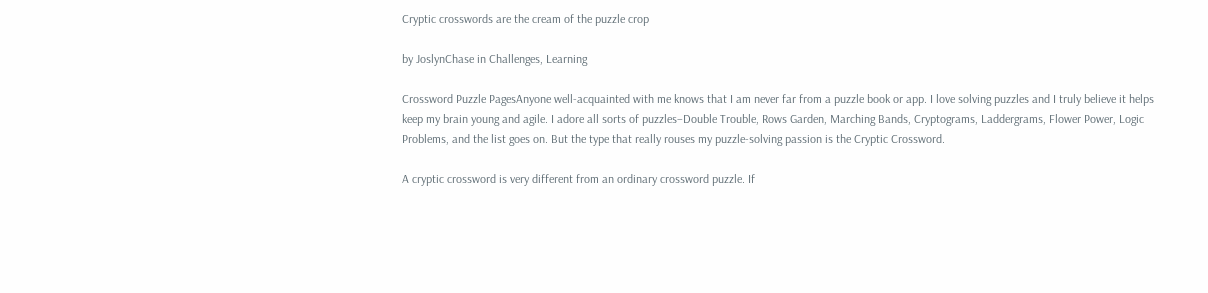Cryptic crosswords are the cream of the puzzle crop

by JoslynChase in Challenges, Learning

Crossword Puzzle PagesAnyone well-acquainted with me knows that I am never far from a puzzle book or app. I love solving puzzles and I truly believe it helps keep my brain young and agile. I adore all sorts of puzzles–Double Trouble, Rows Garden, Marching Bands, Cryptograms, Laddergrams, Flower Power, Logic Problems, and the list goes on. But the type that really rouses my puzzle-solving passion is the Cryptic Crossword.

A cryptic crossword is very different from an ordinary crossword puzzle. If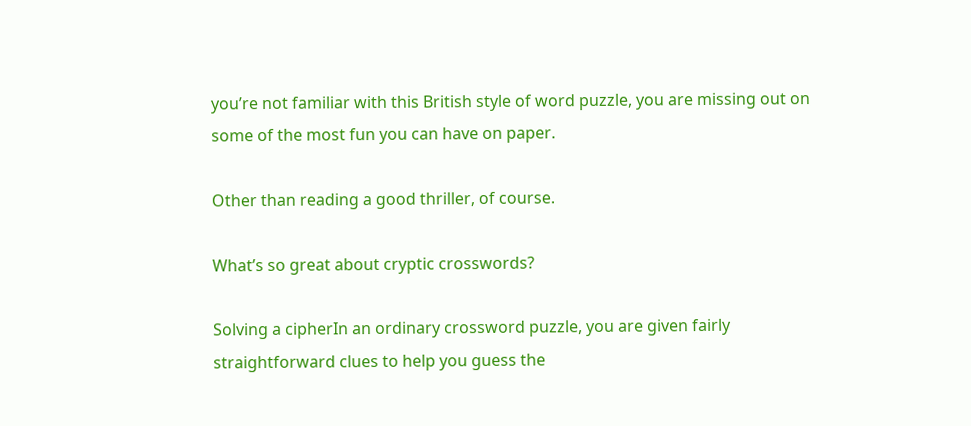you’re not familiar with this British style of word puzzle, you are missing out on some of the most fun you can have on paper.

Other than reading a good thriller, of course.

What’s so great about cryptic crosswords?

Solving a cipherIn an ordinary crossword puzzle, you are given fairly straightforward clues to help you guess the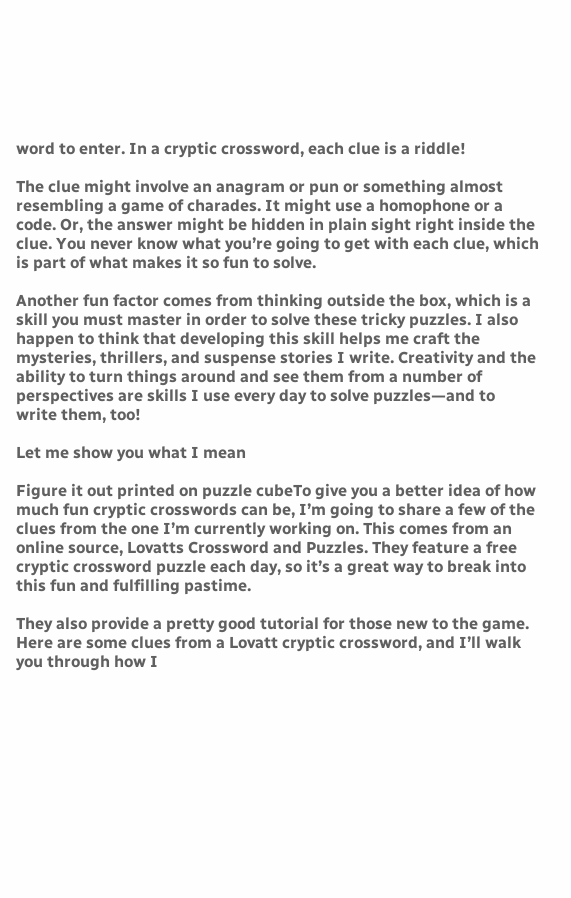word to enter. In a cryptic crossword, each clue is a riddle!

The clue might involve an anagram or pun or something almost resembling a game of charades. It might use a homophone or a code. Or, the answer might be hidden in plain sight right inside the clue. You never know what you’re going to get with each clue, which is part of what makes it so fun to solve.

Another fun factor comes from thinking outside the box, which is a skill you must master in order to solve these tricky puzzles. I also happen to think that developing this skill helps me craft the mysteries, thrillers, and suspense stories I write. Creativity and the ability to turn things around and see them from a number of perspectives are skills I use every day to solve puzzles—and to write them, too!

Let me show you what I mean

Figure it out printed on puzzle cubeTo give you a better idea of how much fun cryptic crosswords can be, I’m going to share a few of the clues from the one I’m currently working on. This comes from an online source, Lovatts Crossword and Puzzles. They feature a free cryptic crossword puzzle each day, so it’s a great way to break into this fun and fulfilling pastime.

They also provide a pretty good tutorial for those new to the game. Here are some clues from a Lovatt cryptic crossword, and I’ll walk you through how I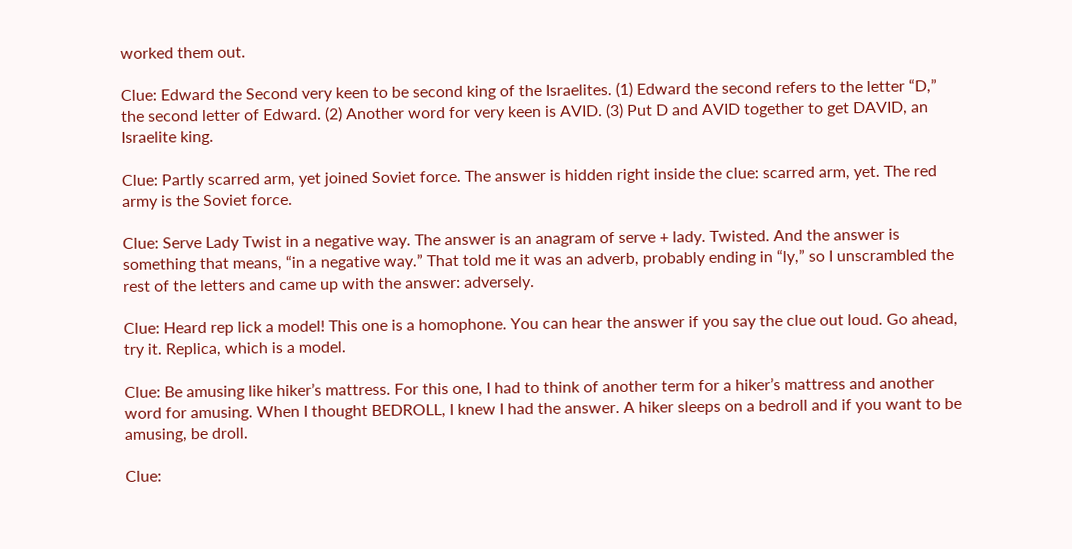worked them out.

Clue: Edward the Second very keen to be second king of the Israelites. (1) Edward the second refers to the letter “D,” the second letter of Edward. (2) Another word for very keen is AVID. (3) Put D and AVID together to get DAVID, an Israelite king.

Clue: Partly scarred arm, yet joined Soviet force. The answer is hidden right inside the clue: scarred arm, yet. The red army is the Soviet force.

Clue: Serve Lady Twist in a negative way. The answer is an anagram of serve + lady. Twisted. And the answer is something that means, “in a negative way.” That told me it was an adverb, probably ending in “ly,” so I unscrambled the rest of the letters and came up with the answer: adversely.

Clue: Heard rep lick a model! This one is a homophone. You can hear the answer if you say the clue out loud. Go ahead, try it. Replica, which is a model.

Clue: Be amusing like hiker’s mattress. For this one, I had to think of another term for a hiker’s mattress and another word for amusing. When I thought BEDROLL, I knew I had the answer. A hiker sleeps on a bedroll and if you want to be amusing, be droll.

Clue: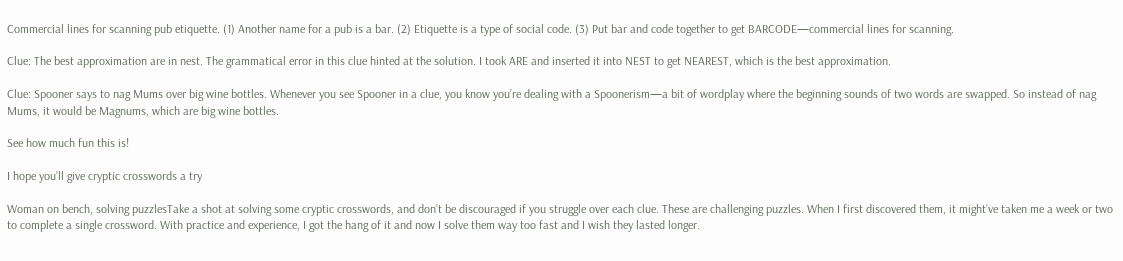Commercial lines for scanning pub etiquette. (1) Another name for a pub is a bar. (2) Etiquette is a type of social code. (3) Put bar and code together to get BARCODE—commercial lines for scanning.

Clue: The best approximation are in nest. The grammatical error in this clue hinted at the solution. I took ARE and inserted it into NEST to get NEAREST, which is the best approximation.

Clue: Spooner says to nag Mums over big wine bottles. Whenever you see Spooner in a clue, you know you’re dealing with a Spoonerism—a bit of wordplay where the beginning sounds of two words are swapped. So instead of nag Mums, it would be Magnums, which are big wine bottles.

See how much fun this is!

I hope you’ll give cryptic crosswords a try

Woman on bench, solving puzzlesTake a shot at solving some cryptic crosswords, and don’t be discouraged if you struggle over each clue. These are challenging puzzles. When I first discovered them, it might’ve taken me a week or two to complete a single crossword. With practice and experience, I got the hang of it and now I solve them way too fast and I wish they lasted longer.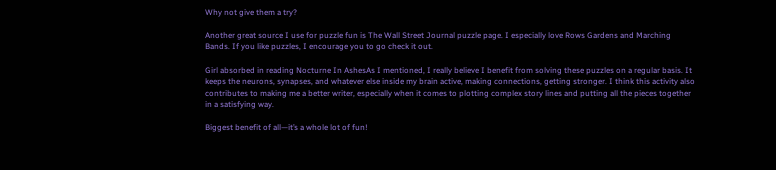Why not give them a try?

Another great source I use for puzzle fun is The Wall Street Journal puzzle page. I especially love Rows Gardens and Marching Bands. If you like puzzles, I encourage you to go check it out.

Girl absorbed in reading Nocturne In AshesAs I mentioned, I really believe I benefit from solving these puzzles on a regular basis. It keeps the neurons, synapses, and whatever else inside my brain active, making connections, getting stronger. I think this activity also contributes to making me a better writer, especially when it comes to plotting complex story lines and putting all the pieces together in a satisfying way.

Biggest benefit of all—it’s a whole lot of fun!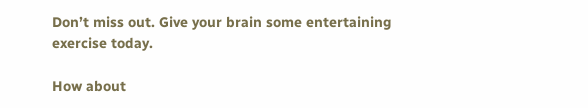Don’t miss out. Give your brain some entertaining exercise today.

How about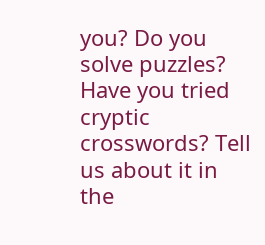you? Do you solve puzzles? Have you tried cryptic crosswords? Tell us about it in the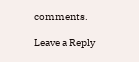comments.

Leave a Reply